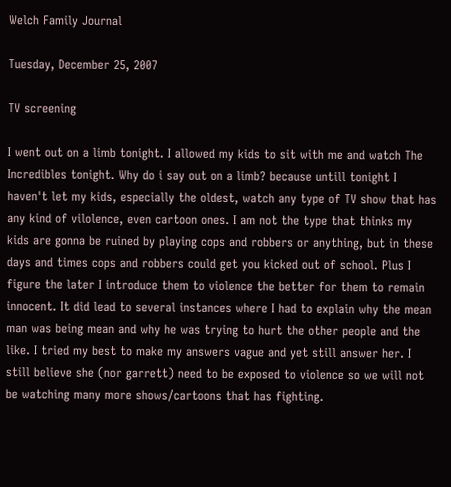Welch Family Journal

Tuesday, December 25, 2007

TV screening

I went out on a limb tonight. I allowed my kids to sit with me and watch The Incredibles tonight. Why do i say out on a limb? because untill tonight I haven't let my kids, especially the oldest, watch any type of TV show that has any kind of vilolence, even cartoon ones. I am not the type that thinks my kids are gonna be ruined by playing cops and robbers or anything, but in these days and times cops and robbers could get you kicked out of school. Plus I figure the later I introduce them to violence the better for them to remain innocent. It did lead to several instances where I had to explain why the mean man was being mean and why he was trying to hurt the other people and the like. I tried my best to make my answers vague and yet still answer her. I still believe she (nor garrett) need to be exposed to violence so we will not be watching many more shows/cartoons that has fighting.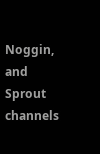Noggin, and Sprout channels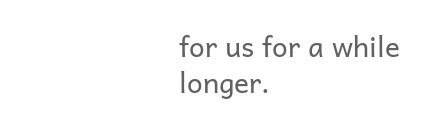for us for a while longer.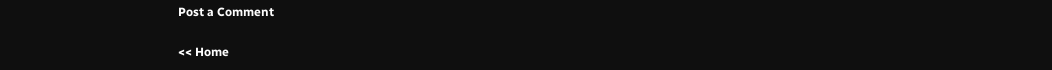Post a Comment

<< Home